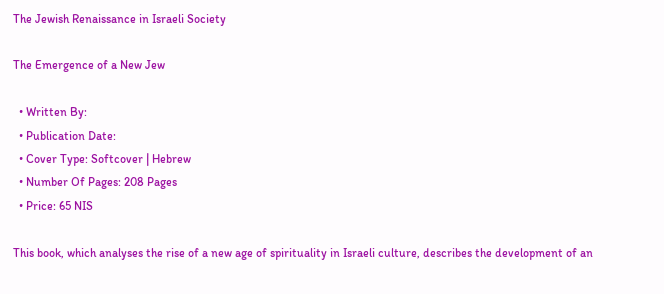The Jewish Renaissance in Israeli Society

The Emergence of a New Jew

  • Written By:
  • Publication Date:
  • Cover Type: Softcover | Hebrew
  • Number Of Pages: 208 Pages
  • Price: 65 NIS

This book, which analyses the rise of a new age of spirituality in Israeli culture, describes the development of an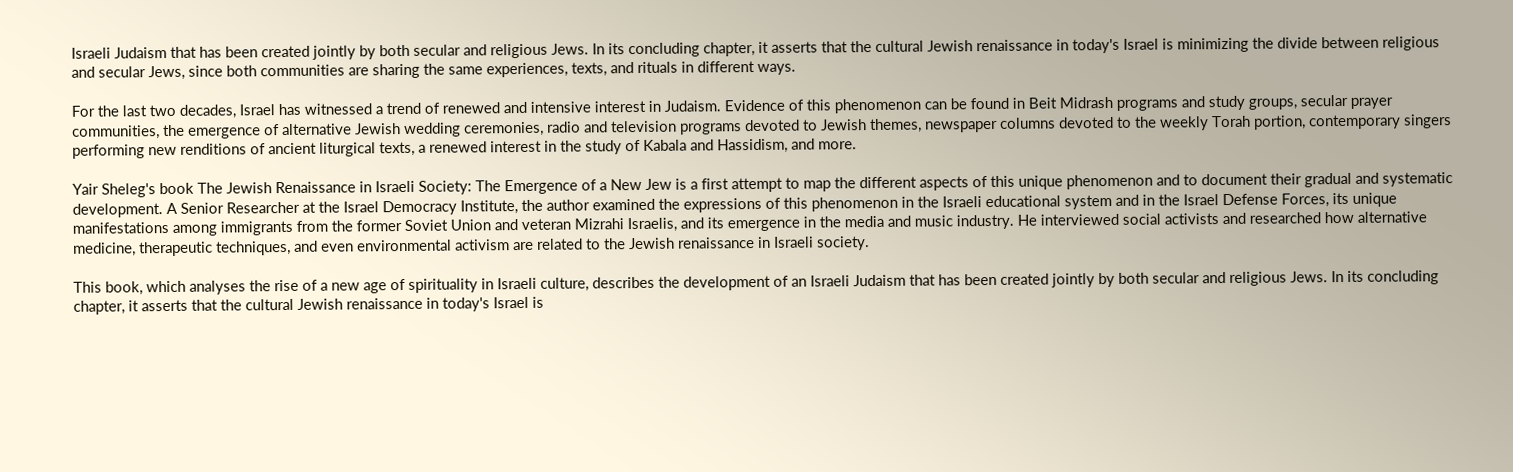Israeli Judaism that has been created jointly by both secular and religious Jews. In its concluding chapter, it asserts that the cultural Jewish renaissance in today's Israel is minimizing the divide between religious and secular Jews, since both communities are sharing the same experiences, texts, and rituals in different ways.

For the last two decades, Israel has witnessed a trend of renewed and intensive interest in Judaism. Evidence of this phenomenon can be found in Beit Midrash programs and study groups, secular prayer communities, the emergence of alternative Jewish wedding ceremonies, radio and television programs devoted to Jewish themes, newspaper columns devoted to the weekly Torah portion, contemporary singers performing new renditions of ancient liturgical texts, a renewed interest in the study of Kabala and Hassidism, and more.

Yair Sheleg's book The Jewish Renaissance in Israeli Society: The Emergence of a New Jew is a first attempt to map the different aspects of this unique phenomenon and to document their gradual and systematic development. A Senior Researcher at the Israel Democracy Institute, the author examined the expressions of this phenomenon in the Israeli educational system and in the Israel Defense Forces, its unique manifestations among immigrants from the former Soviet Union and veteran Mizrahi Israelis, and its emergence in the media and music industry. He interviewed social activists and researched how alternative medicine, therapeutic techniques, and even environmental activism are related to the Jewish renaissance in Israeli society.

This book, which analyses the rise of a new age of spirituality in Israeli culture, describes the development of an Israeli Judaism that has been created jointly by both secular and religious Jews. In its concluding chapter, it asserts that the cultural Jewish renaissance in today's Israel is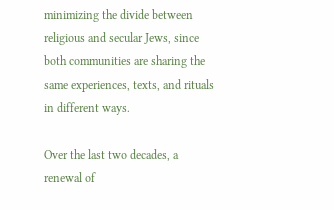minimizing the divide between religious and secular Jews, since both communities are sharing the same experiences, texts, and rituals in different ways.

Over the last two decades, a renewal of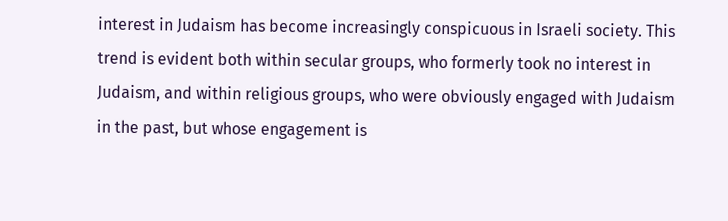interest in Judaism has become increasingly conspicuous in Israeli society. This trend is evident both within secular groups, who formerly took no interest in Judaism, and within religious groups, who were obviously engaged with Judaism in the past, but whose engagement is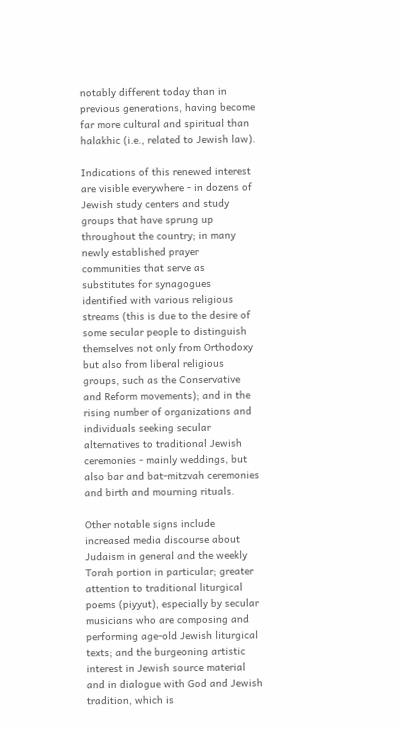notably different today than in previous generations, having become far more cultural and spiritual than halakhic (i.e., related to Jewish law).

Indications of this renewed interest are visible everywhere - in dozens of Jewish study centers and study groups that have sprung up throughout the country; in many newly established prayer communities that serve as substitutes for synagogues identified with various religious streams (this is due to the desire of some secular people to distinguish themselves not only from Orthodoxy but also from liberal religious groups, such as the Conservative and Reform movements); and in the rising number of organizations and individuals seeking secular alternatives to traditional Jewish ceremonies - mainly weddings, but also bar and bat-mitzvah ceremonies and birth and mourning rituals.

Other notable signs include increased media discourse about Judaism in general and the weekly Torah portion in particular; greater attention to traditional liturgical poems (piyyut), especially by secular musicians who are composing and performing age-old Jewish liturgical texts; and the burgeoning artistic interest in Jewish source material and in dialogue with God and Jewish tradition, which is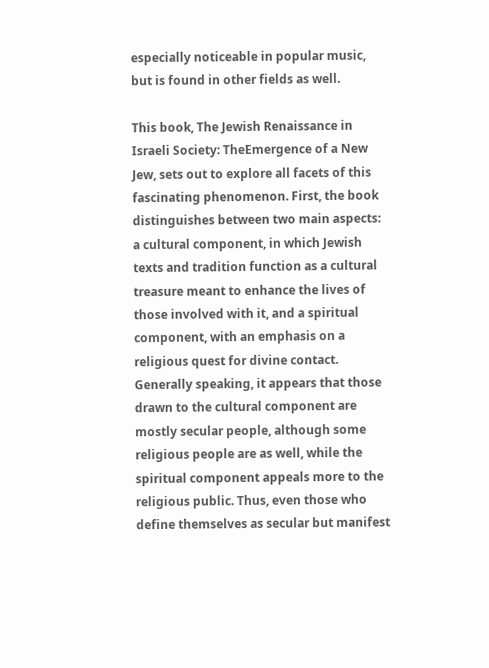especially noticeable in popular music, but is found in other fields as well.

This book, The Jewish Renaissance in Israeli Society: TheEmergence of a New Jew, sets out to explore all facets of this fascinating phenomenon. First, the book distinguishes between two main aspects: a cultural component, in which Jewish texts and tradition function as a cultural treasure meant to enhance the lives of those involved with it, and a spiritual component, with an emphasis on a religious quest for divine contact. Generally speaking, it appears that those drawn to the cultural component are mostly secular people, although some religious people are as well, while the spiritual component appeals more to the religious public. Thus, even those who define themselves as secular but manifest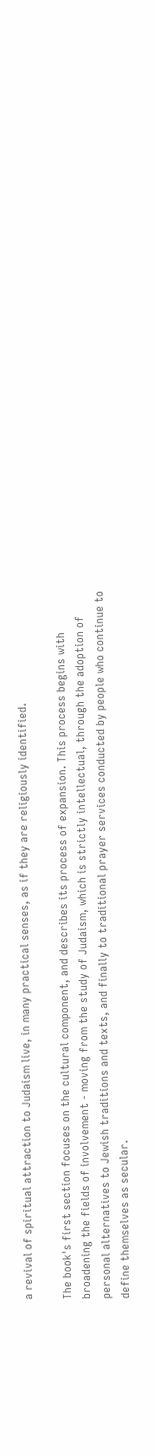a revival of spiritual attraction to Judaism live, in many practical senses, as if they are religiously identified.

The book's first section focuses on the cultural component, and describes its process of expansion. This process begins with broadening the fields of involvement - moving from the study of Judaism, which is strictly intellectual, through the adoption of personal alternatives to Jewish traditions and texts, and finally to traditional prayer services conducted by people who continue to define themselves as secular.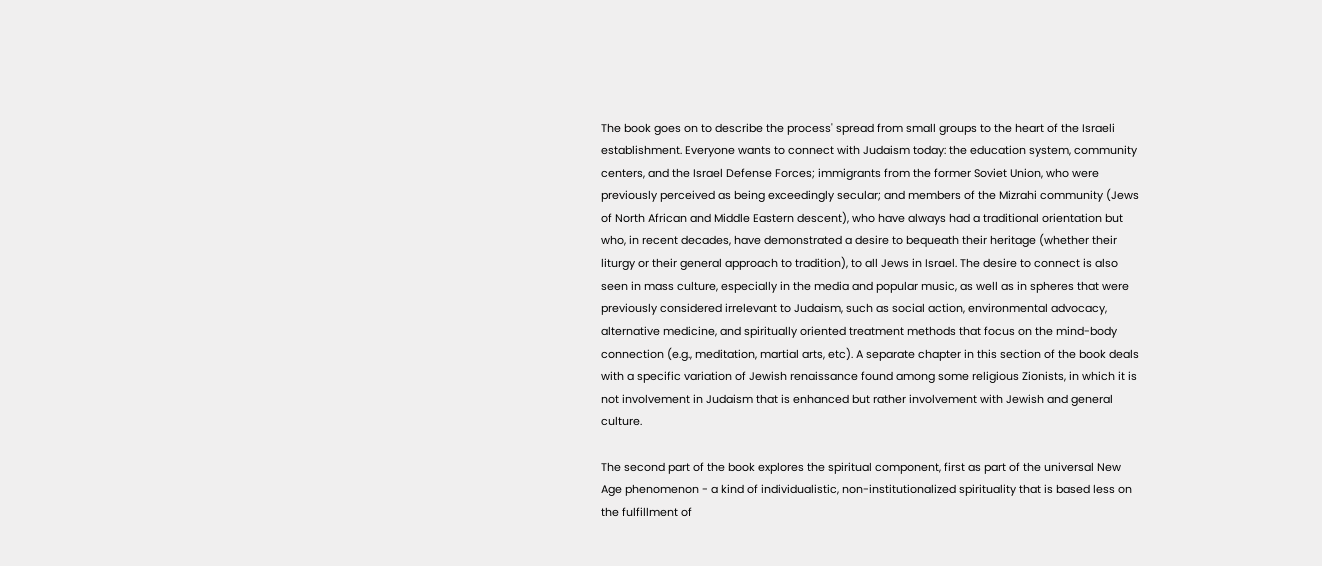The book goes on to describe the process' spread from small groups to the heart of the Israeli establishment. Everyone wants to connect with Judaism today: the education system, community centers, and the Israel Defense Forces; immigrants from the former Soviet Union, who were previously perceived as being exceedingly secular; and members of the Mizrahi community (Jews of North African and Middle Eastern descent), who have always had a traditional orientation but who, in recent decades, have demonstrated a desire to bequeath their heritage (whether their liturgy or their general approach to tradition), to all Jews in Israel. The desire to connect is also seen in mass culture, especially in the media and popular music, as well as in spheres that were previously considered irrelevant to Judaism, such as social action, environmental advocacy, alternative medicine, and spiritually oriented treatment methods that focus on the mind-body connection (e.g., meditation, martial arts, etc). A separate chapter in this section of the book deals with a specific variation of Jewish renaissance found among some religious Zionists, in which it is not involvement in Judaism that is enhanced but rather involvement with Jewish and general culture.

The second part of the book explores the spiritual component, first as part of the universal New Age phenomenon - a kind of individualistic, non-institutionalized spirituality that is based less on the fulfillment of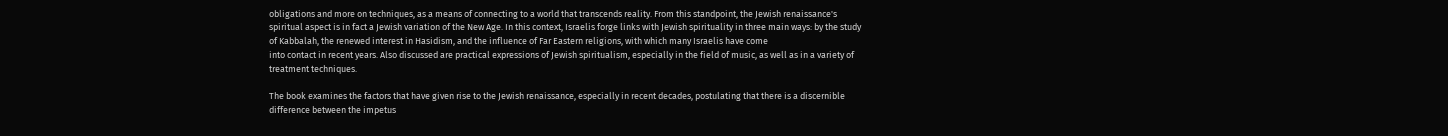obligations and more on techniques, as a means of connecting to a world that transcends reality. From this standpoint, the Jewish renaissance's spiritual aspect is in fact a Jewish variation of the New Age. In this context, Israelis forge links with Jewish spirituality in three main ways: by the study of Kabbalah, the renewed interest in Hasidism, and the influence of Far Eastern religions, with which many Israelis have come
into contact in recent years. Also discussed are practical expressions of Jewish spiritualism, especially in the field of music, as well as in a variety of treatment techniques.

The book examines the factors that have given rise to the Jewish renaissance, especially in recent decades, postulating that there is a discernible difference between the impetus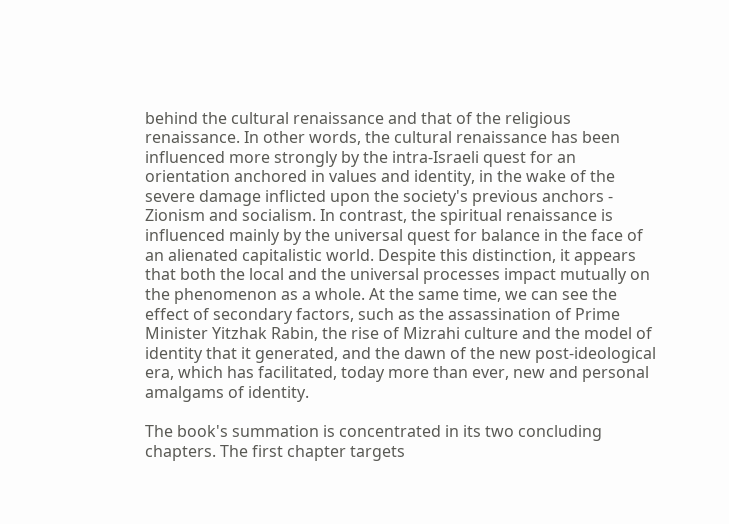behind the cultural renaissance and that of the religious renaissance. In other words, the cultural renaissance has been influenced more strongly by the intra-Israeli quest for an orientation anchored in values and identity, in the wake of the severe damage inflicted upon the society's previous anchors - Zionism and socialism. In contrast, the spiritual renaissance is influenced mainly by the universal quest for balance in the face of an alienated capitalistic world. Despite this distinction, it appears that both the local and the universal processes impact mutually on the phenomenon as a whole. At the same time, we can see the effect of secondary factors, such as the assassination of Prime Minister Yitzhak Rabin, the rise of Mizrahi culture and the model of identity that it generated, and the dawn of the new post-ideological era, which has facilitated, today more than ever, new and personal amalgams of identity.

The book's summation is concentrated in its two concluding chapters. The first chapter targets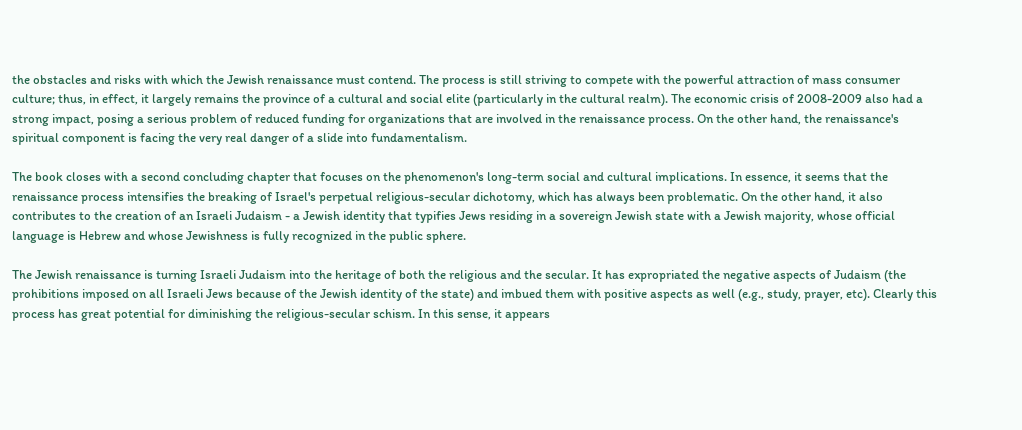the obstacles and risks with which the Jewish renaissance must contend. The process is still striving to compete with the powerful attraction of mass consumer culture; thus, in effect, it largely remains the province of a cultural and social elite (particularly in the cultural realm). The economic crisis of 2008-2009 also had a strong impact, posing a serious problem of reduced funding for organizations that are involved in the renaissance process. On the other hand, the renaissance's spiritual component is facing the very real danger of a slide into fundamentalism.

The book closes with a second concluding chapter that focuses on the phenomenon's long-term social and cultural implications. In essence, it seems that the renaissance process intensifies the breaking of Israel's perpetual religious-secular dichotomy, which has always been problematic. On the other hand, it also contributes to the creation of an Israeli Judaism - a Jewish identity that typifies Jews residing in a sovereign Jewish state with a Jewish majority, whose official language is Hebrew and whose Jewishness is fully recognized in the public sphere.

The Jewish renaissance is turning Israeli Judaism into the heritage of both the religious and the secular. It has expropriated the negative aspects of Judaism (the prohibitions imposed on all Israeli Jews because of the Jewish identity of the state) and imbued them with positive aspects as well (e.g., study, prayer, etc). Clearly this process has great potential for diminishing the religious-secular schism. In this sense, it appears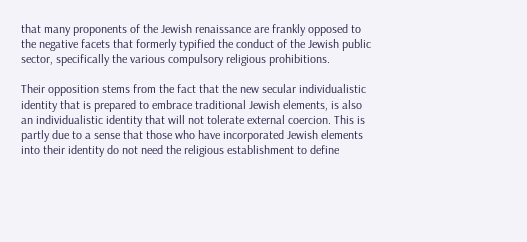that many proponents of the Jewish renaissance are frankly opposed to the negative facets that formerly typified the conduct of the Jewish public sector, specifically the various compulsory religious prohibitions.

Their opposition stems from the fact that the new secular individualistic identity that is prepared to embrace traditional Jewish elements, is also an individualistic identity that will not tolerate external coercion. This is partly due to a sense that those who have incorporated Jewish elements into their identity do not need the religious establishment to define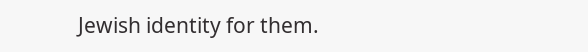Jewish identity for them.